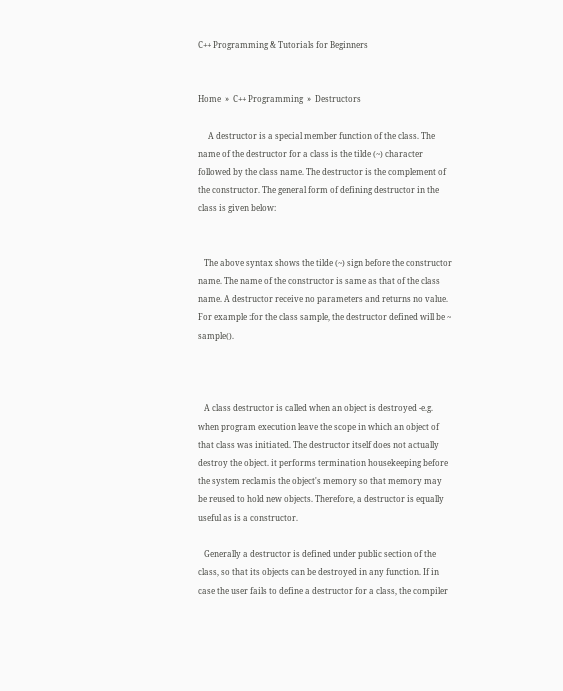C++ Programming & Tutorials for Beginners


Home  »  C++ Programming  »  Destructors

     A destructor is a special member function of the class. The name of the destructor for a class is the tilde (~) character followed by the class name. The destructor is the complement of the constructor. The general form of defining destructor in the class is given below:


   The above syntax shows the tilde (~) sign before the constructor name. The name of the constructor is same as that of the class name. A destructor receive no parameters and returns no value. For example :for the class sample, the destructor defined will be ~ sample().



   A class destructor is called when an object is destroyed -e.g. when program execution leave the scope in which an object of that class was initiated. The destructor itself does not actually destroy the object. it performs termination housekeeping before the system reclamis the object's memory so that memory may be reused to hold new objects. Therefore, a destructor is equally useful as is a constructor.

   Generally a destructor is defined under public section of the class, so that its objects can be destroyed in any function. If in case the user fails to define a destructor for a class, the compiler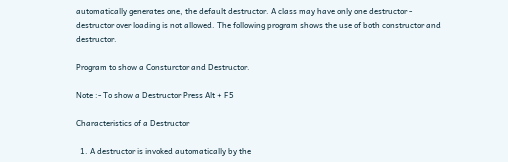automatically generates one, the default destructor. A class may have only one destructor - destructor over loading is not allowed. The following program shows the use of both constructor and destructor.

Program to show a Consturctor and Destructor.

Note :- To show a Destructor Press Alt + F5

Characteristics of a Destructor

  1. A destructor is invoked automatically by the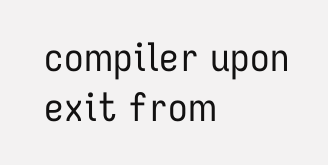compiler upon exit from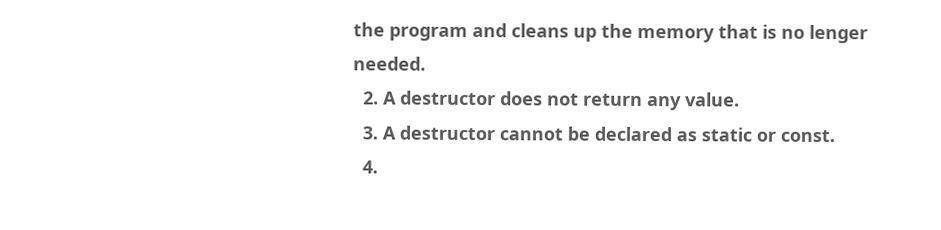the program and cleans up the memory that is no lenger needed.
  2. A destructor does not return any value.
  3. A destructor cannot be declared as static or const.
  4.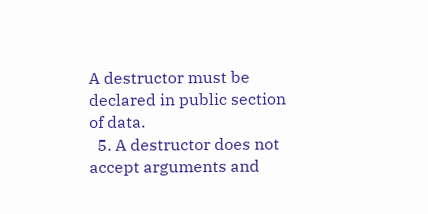A destructor must be declared in public section of data.
  5. A destructor does not accept arguments and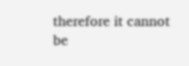therefore it cannot be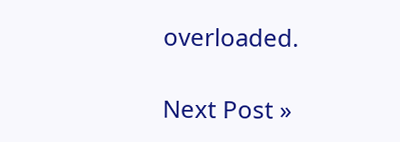overloaded.

Next Post »